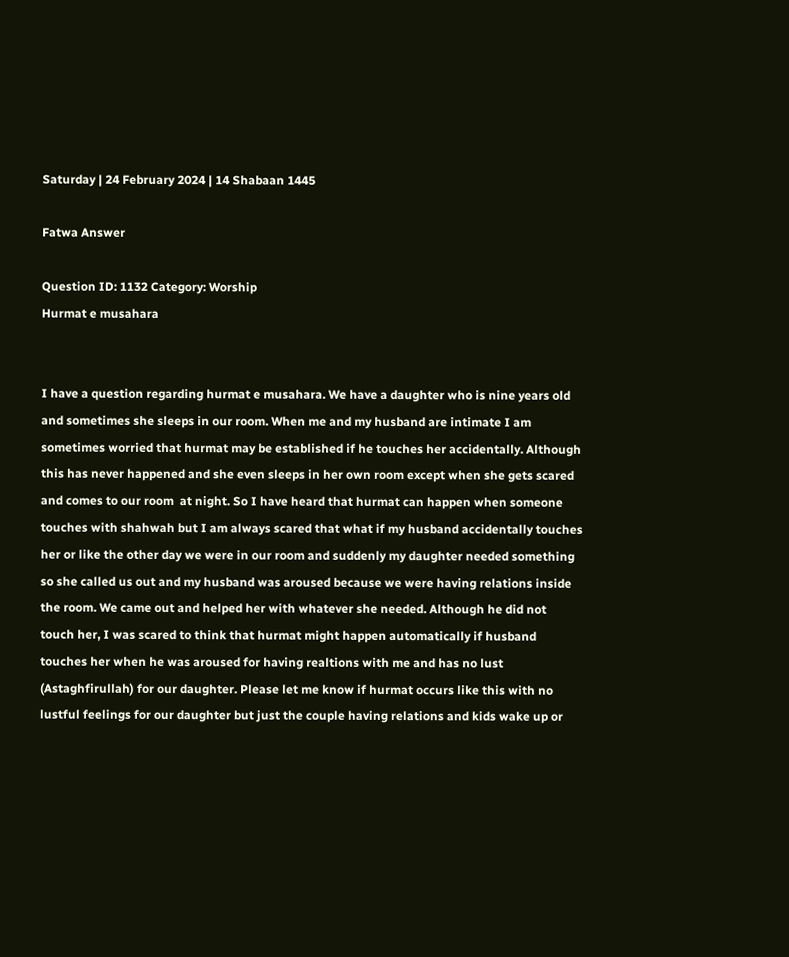Saturday | 24 February 2024 | 14 Shabaan 1445

Fatwa Answer

Question ID: 1132 Category: Worship
Hurmat e musahara


I have a question regarding hurmat e musahara. We have a daughter who is nine years old and sometimes she sleeps in our room. When me and my husband are intimate I am sometimes worried that hurmat may be established if he touches her accidentally. Although this has never happened and she even sleeps in her own room except when she gets scared and comes to our room  at night. So I have heard that hurmat can happen when someone touches with shahwah but I am always scared that what if my husband accidentally touches her or like the other day we were in our room and suddenly my daughter needed something so she called us out and my husband was aroused because we were having relations inside the room. We came out and helped her with whatever she needed. Although he did not touch her, I was scared to think that hurmat might happen automatically if husband touches her when he was aroused for having realtions with me and has no lust (Astaghfirullah) for our daughter. Please let me know if hurmat occurs like this with no lustful feelings for our daughter but just the couple having relations and kids wake up or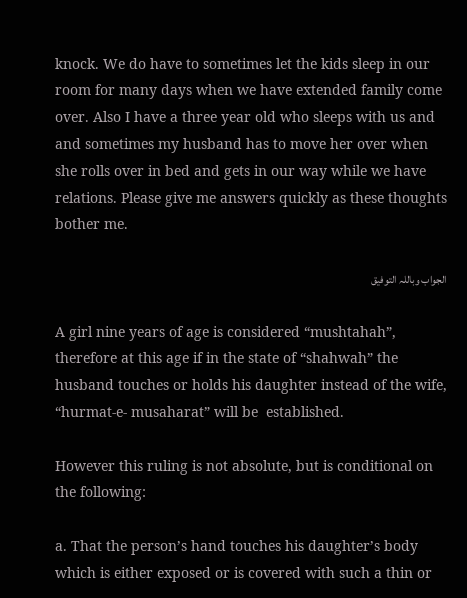knock. We do have to sometimes let the kids sleep in our room for many days when we have extended family come over. Also I have a three year old who sleeps with us and and sometimes my husband has to move her over when she rolls over in bed and gets in our way while we have relations. Please give me answers quickly as these thoughts bother me.

الجواب وباللہ التوفیق

A girl nine years of age is considered “mushtahah”, therefore at this age if in the state of “shahwah” the husband touches or holds his daughter instead of the wife, “hurmat-e- musaharat” will be  established.

However this ruling is not absolute, but is conditional on the following:

a. That the person’s hand touches his daughter’s body which is either exposed or is covered with such a thin or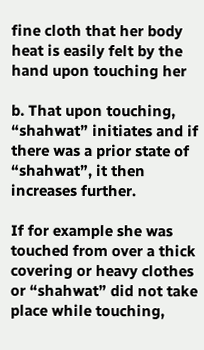fine cloth that her body heat is easily felt by the hand upon touching her

b. That upon touching, “shahwat” initiates and if there was a prior state of “shahwat”, it then increases further.

If for example she was touched from over a thick covering or heavy clothes  or “shahwat” did not take place while touching,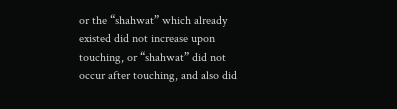or the “shahwat” which already existed did not increase upon touching, or “shahwat” did not occur after touching, and also did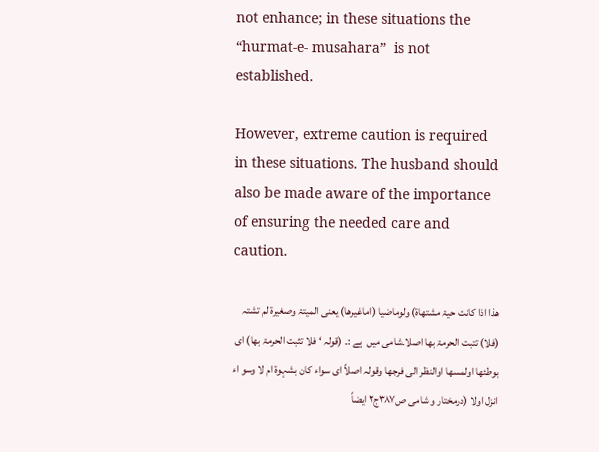not enhance; in these situations the “hurmat-e- musahara”  is not established.

However, extreme caution is required in these situations. The husband should also be made aware of the importance of ensuring the needed care and caution.

ھذا اذا کانت حیۃ مشتھاۃ) ولوماضیا (اماغیرھا) یعنی المیتۃ وصغیرۃ لم تشتہ (فلا) تتبت الحرمۃ بھا اصلا۔شامی میں  ہے :۔ (قولہ ‘ فلا تثبت الحرمۃ بھا) ای بوطئھا اولمسھا اوالنظر الی فرجھا وقولہ اصلاً ای سواء کان بشہوۃ ام لا وسو اء انزل اولا (درمختار و شامی ص۳۸۷ج۲ ایضاً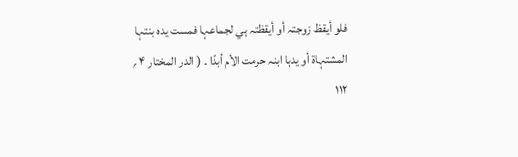فلو أیقظ زوجتہ أو أیقظتہ ہي لجماعہا فمست یدہ بنتہا المشتہاۃ أو یدہا ابنہ حرمت الأم أبدًا ۔ ( الدر المختار ۴ ؍ ۱۱۲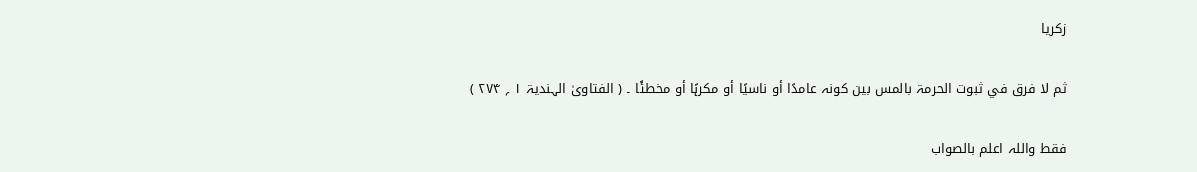زکریا

ثم لا فرق في ثبوت الحرمۃ بالمس بین کونہ عامدًا أو ناسیًا أو مکرہًا أو مخطئًا ۔ ( الفتاویٰ الہندیۃ ۱ ؍ ۲۷۴ )

فقط واللہ اعلم بالصواب